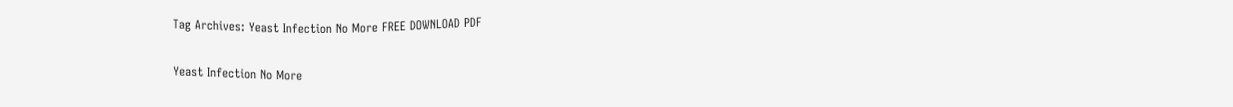Tag Archives: Yeast Infection No More FREE DOWNLOAD PDF

Yeast Infection No More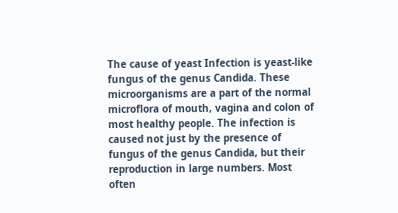The cause of yeast Infection is yeast-like fungus of the genus Candida. These microorganisms are a part of the normal microflora of mouth, vagina and colon of most healthy people. The infection is caused not just by the presence of fungus of the genus Candida, but their reproduction in large numbers. Most often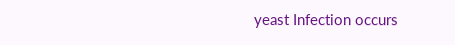yeast Infection occurs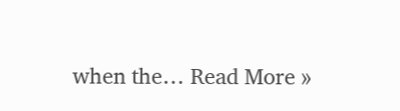when the… Read More »